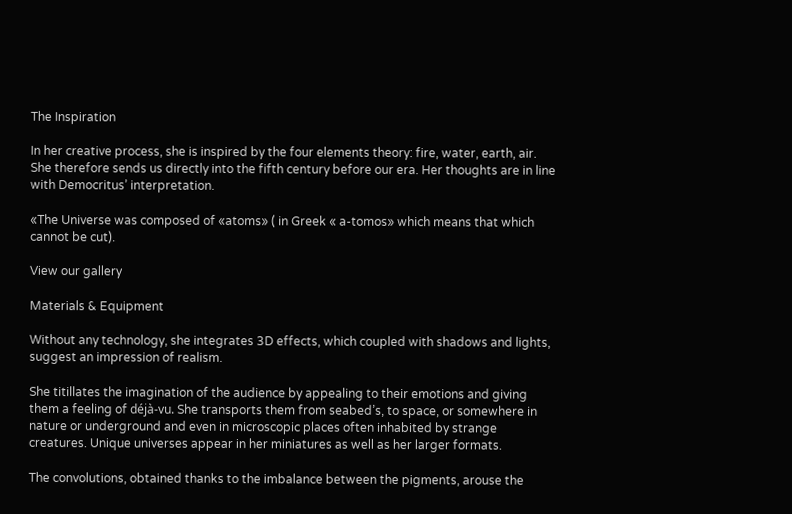The Inspiration

In her creative process, she is inspired by the four elements theory: fire, water, earth, air. She therefore sends us directly into the fifth century before our era. Her thoughts are in line with Democritus’ interpretation.

«The Universe was composed of «atoms» ( in Greek « a-tomos» which means that which cannot be cut).

View our gallery

Materials & Equipment

Without any technology, she integrates 3D effects, which coupled with shadows and lights, suggest an impression of realism.

She titillates the imagination of the audience by appealing to their emotions and giving them a feeling of déjà-vu. She transports them from seabed’s, to space, or somewhere in nature or underground and even in microscopic places often inhabited by strange creatures. Unique universes appear in her miniatures as well as her larger formats.

The convolutions, obtained thanks to the imbalance between the pigments, arouse the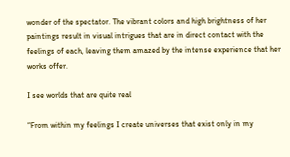wonder of the spectator. The vibrant colors and high brightness of her paintings result in visual intrigues that are in direct contact with the feelings of each, leaving them amazed by the intense experience that her works offer.

I see worlds that are quite real

“From within my feelings I create universes that exist only in my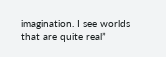imagination. I see worlds that are quite real”